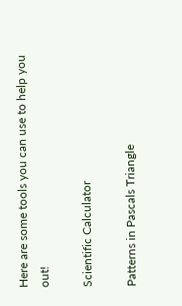Here are some tools you can use to help you out!

Scientific Calculator

Patterns in Pascals Triangle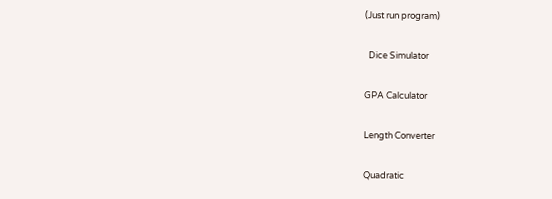(Just run program)

  Dice Simulator

GPA Calculator

Length Converter

Quadratic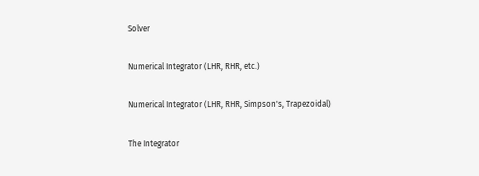Solver

Numerical Integrator (LHR, RHR, etc.)

Numerical Integrator (LHR, RHR, Simpson's, Trapezoidal)

The Integrator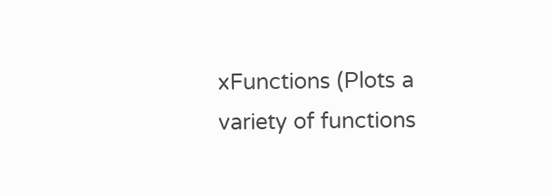xFunctions (Plots a variety of functions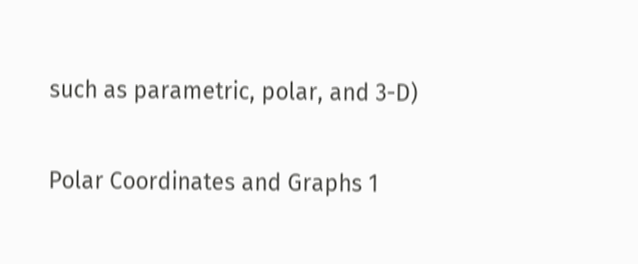such as parametric, polar, and 3-D)

Polar Coordinates and Graphs 1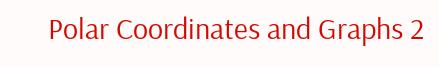Polar Coordinates and Graphs 2